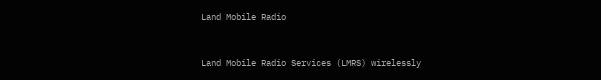Land Mobile Radio


Land Mobile Radio Services (LMRS) wirelessly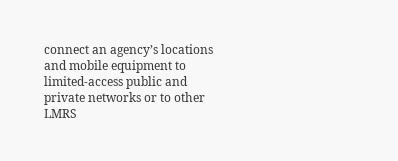connect an agency’s locations and mobile equipment to limited-access public and private networks or to other LMRS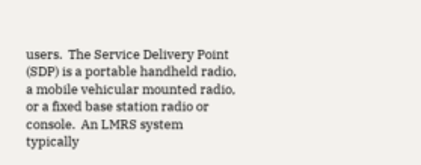users.  The Service Delivery Point (SDP) is a portable handheld radio, a mobile vehicular mounted radio, or a fixed base station radio or console.  An LMRS system typically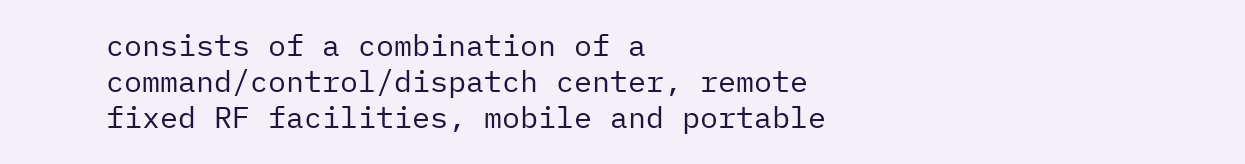consists of a combination of a command/control/dispatch center, remote fixed RF facilities, mobile and portable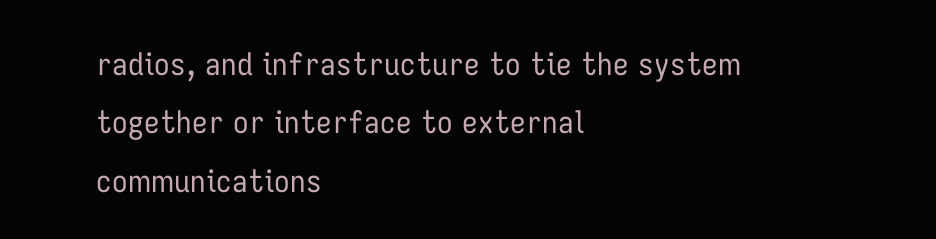radios, and infrastructure to tie the system together or interface to external communications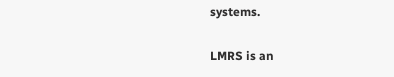systems.

LMRS is an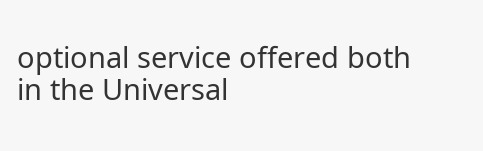optional service offered both in the Universal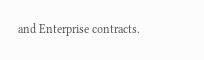and Enterprise contracts.